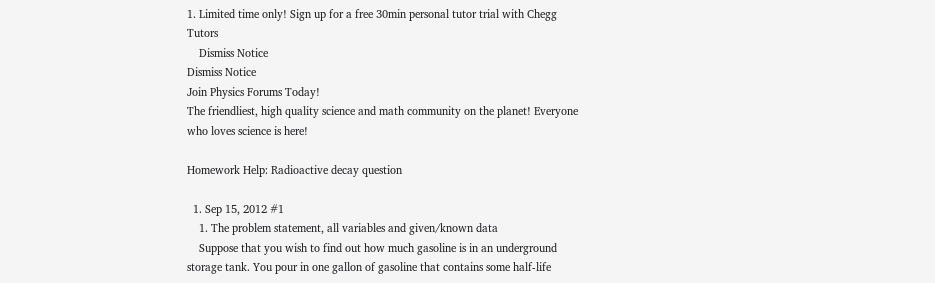1. Limited time only! Sign up for a free 30min personal tutor trial with Chegg Tutors
    Dismiss Notice
Dismiss Notice
Join Physics Forums Today!
The friendliest, high quality science and math community on the planet! Everyone who loves science is here!

Homework Help: Radioactive decay question

  1. Sep 15, 2012 #1
    1. The problem statement, all variables and given/known data
    Suppose that you wish to find out how much gasoline is in an underground storage tank. You pour in one gallon of gasoline that contains some half-life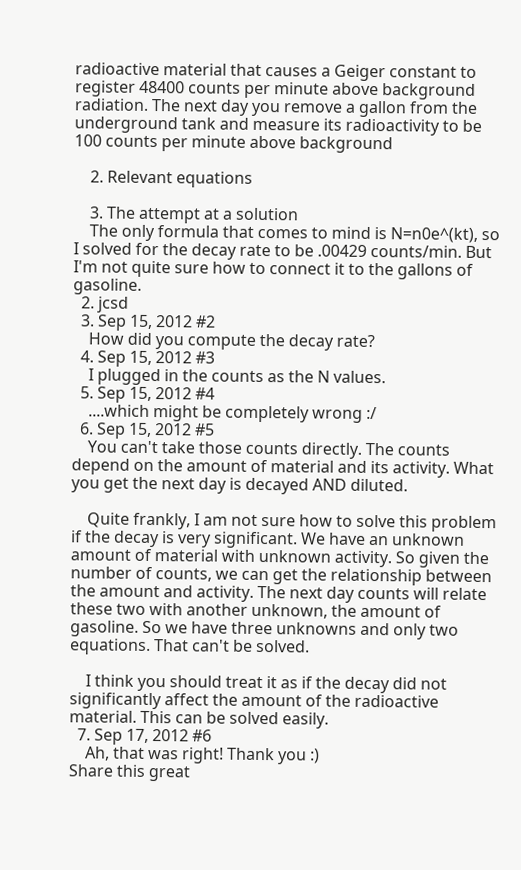radioactive material that causes a Geiger constant to register 48400 counts per minute above background radiation. The next day you remove a gallon from the underground tank and measure its radioactivity to be 100 counts per minute above background

    2. Relevant equations

    3. The attempt at a solution
    The only formula that comes to mind is N=n0e^(kt), so I solved for the decay rate to be .00429 counts/min. But I'm not quite sure how to connect it to the gallons of gasoline.
  2. jcsd
  3. Sep 15, 2012 #2
    How did you compute the decay rate?
  4. Sep 15, 2012 #3
    I plugged in the counts as the N values.
  5. Sep 15, 2012 #4
    ....which might be completely wrong :/
  6. Sep 15, 2012 #5
    You can't take those counts directly. The counts depend on the amount of material and its activity. What you get the next day is decayed AND diluted.

    Quite frankly, I am not sure how to solve this problem if the decay is very significant. We have an unknown amount of material with unknown activity. So given the number of counts, we can get the relationship between the amount and activity. The next day counts will relate these two with another unknown, the amount of gasoline. So we have three unknowns and only two equations. That can't be solved.

    I think you should treat it as if the decay did not significantly affect the amount of the radioactive material. This can be solved easily.
  7. Sep 17, 2012 #6
    Ah, that was right! Thank you :)
Share this great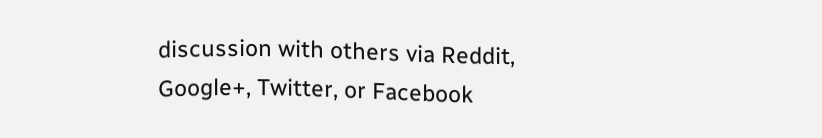discussion with others via Reddit, Google+, Twitter, or Facebook